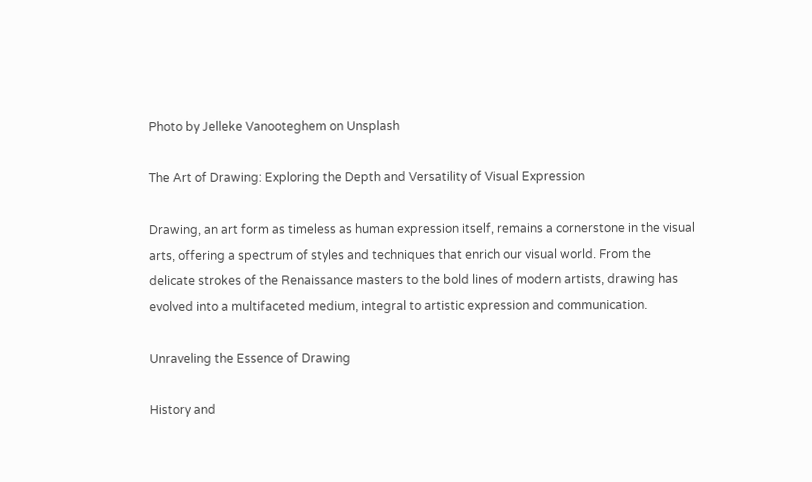Photo by Jelleke Vanooteghem on Unsplash

The Art of Drawing: Exploring the Depth and Versatility of Visual Expression

Drawing, an art form as timeless as human expression itself, remains a cornerstone in the visual arts, offering a spectrum of styles and techniques that enrich our visual world. From the delicate strokes of the Renaissance masters to the bold lines of modern artists, drawing has evolved into a multifaceted medium, integral to artistic expression and communication.

Unraveling the Essence of Drawing

History and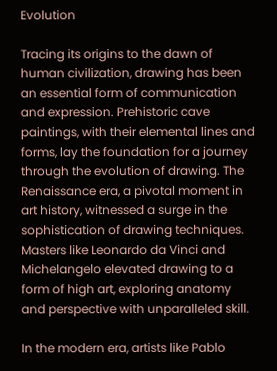Evolution

Tracing its origins to the dawn of human civilization, drawing has been an essential form of communication and expression. Prehistoric cave paintings, with their elemental lines and forms, lay the foundation for a journey through the evolution of drawing. The Renaissance era, a pivotal moment in art history, witnessed a surge in the sophistication of drawing techniques. Masters like Leonardo da Vinci and Michelangelo elevated drawing to a form of high art, exploring anatomy and perspective with unparalleled skill.

In the modern era, artists like Pablo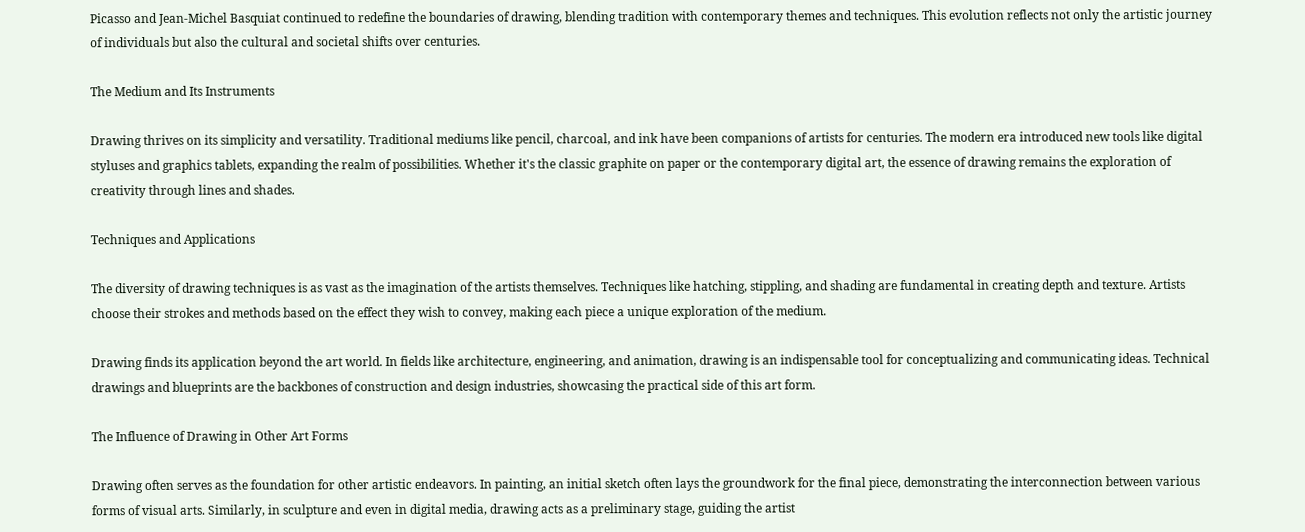Picasso and Jean-Michel Basquiat continued to redefine the boundaries of drawing, blending tradition with contemporary themes and techniques. This evolution reflects not only the artistic journey of individuals but also the cultural and societal shifts over centuries.

The Medium and Its Instruments

Drawing thrives on its simplicity and versatility. Traditional mediums like pencil, charcoal, and ink have been companions of artists for centuries. The modern era introduced new tools like digital styluses and graphics tablets, expanding the realm of possibilities. Whether it's the classic graphite on paper or the contemporary digital art, the essence of drawing remains the exploration of creativity through lines and shades.

Techniques and Applications

The diversity of drawing techniques is as vast as the imagination of the artists themselves. Techniques like hatching, stippling, and shading are fundamental in creating depth and texture. Artists choose their strokes and methods based on the effect they wish to convey, making each piece a unique exploration of the medium.

Drawing finds its application beyond the art world. In fields like architecture, engineering, and animation, drawing is an indispensable tool for conceptualizing and communicating ideas. Technical drawings and blueprints are the backbones of construction and design industries, showcasing the practical side of this art form.

The Influence of Drawing in Other Art Forms

Drawing often serves as the foundation for other artistic endeavors. In painting, an initial sketch often lays the groundwork for the final piece, demonstrating the interconnection between various forms of visual arts. Similarly, in sculpture and even in digital media, drawing acts as a preliminary stage, guiding the artist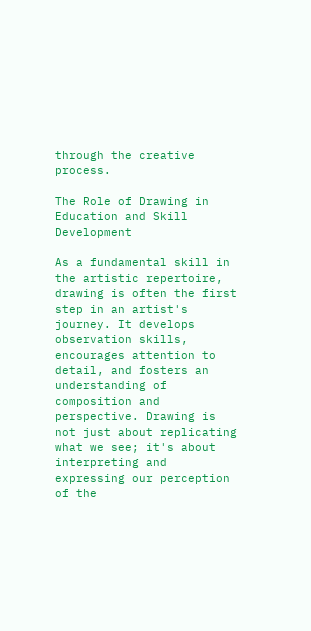through the creative process.

The Role of Drawing in Education and Skill Development

As a fundamental skill in the artistic repertoire, drawing is often the first step in an artist's journey. It develops observation skills, encourages attention to detail, and fosters an understanding of composition and perspective. Drawing is not just about replicating what we see; it's about interpreting and expressing our perception of the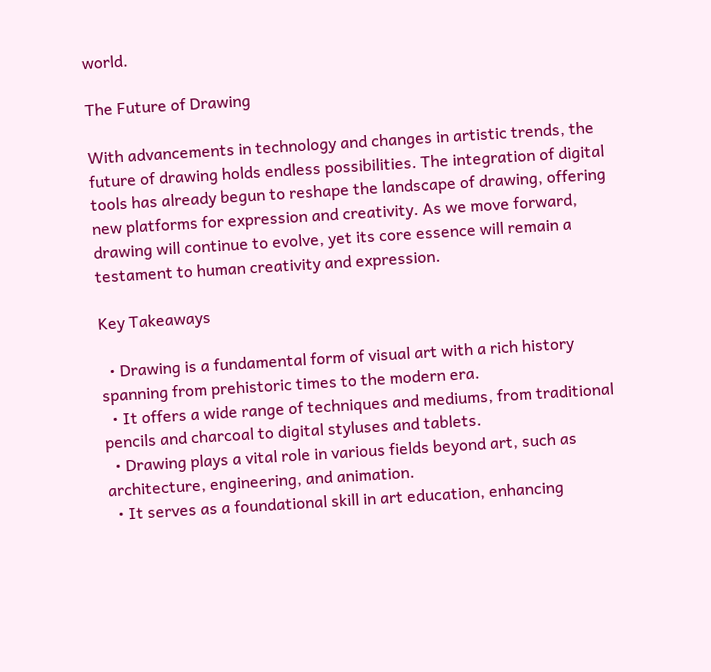world.

The Future of Drawing

With advancements in technology and changes in artistic trends, the future of drawing holds endless possibilities. The integration of digital tools has already begun to reshape the landscape of drawing, offering new platforms for expression and creativity. As we move forward, drawing will continue to evolve, yet its core essence will remain a testament to human creativity and expression.

Key Takeaways

  • Drawing is a fundamental form of visual art with a rich history spanning from prehistoric times to the modern era.
  • It offers a wide range of techniques and mediums, from traditional pencils and charcoal to digital styluses and tablets.
  • Drawing plays a vital role in various fields beyond art, such as architecture, engineering, and animation.
  • It serves as a foundational skill in art education, enhancing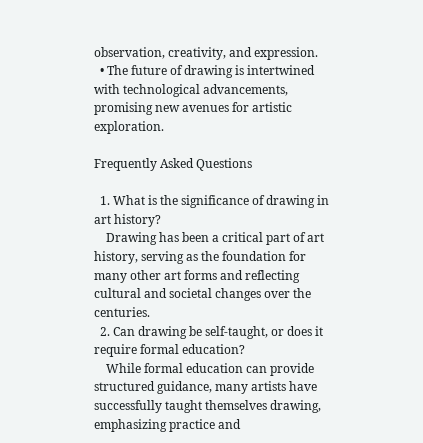observation, creativity, and expression.
  • The future of drawing is intertwined with technological advancements, promising new avenues for artistic exploration.

Frequently Asked Questions

  1. What is the significance of drawing in art history?
    Drawing has been a critical part of art history, serving as the foundation for many other art forms and reflecting cultural and societal changes over the centuries.
  2. Can drawing be self-taught, or does it require formal education?
    While formal education can provide structured guidance, many artists have successfully taught themselves drawing, emphasizing practice and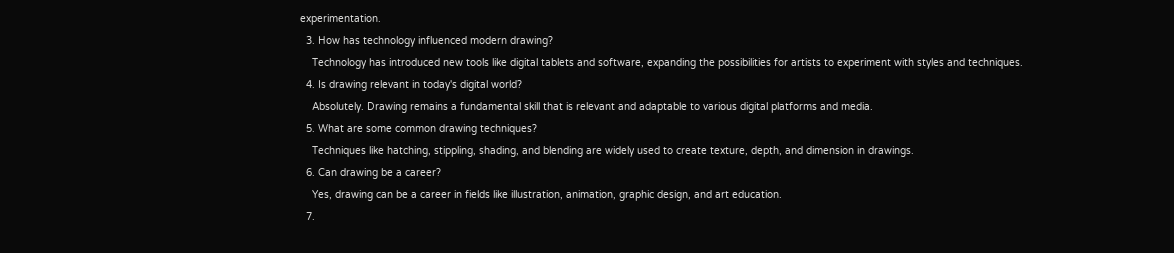experimentation.
  3. How has technology influenced modern drawing?
    Technology has introduced new tools like digital tablets and software, expanding the possibilities for artists to experiment with styles and techniques.
  4. Is drawing relevant in today's digital world?
    Absolutely. Drawing remains a fundamental skill that is relevant and adaptable to various digital platforms and media.
  5. What are some common drawing techniques?
    Techniques like hatching, stippling, shading, and blending are widely used to create texture, depth, and dimension in drawings.
  6. Can drawing be a career?
    Yes, drawing can be a career in fields like illustration, animation, graphic design, and art education.
  7.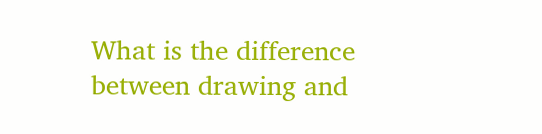What is the difference between drawing and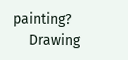painting?
    Drawing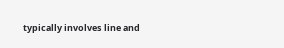typically involves line and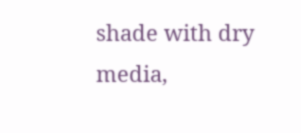shade with dry media,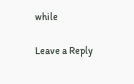while

Leave a Reply